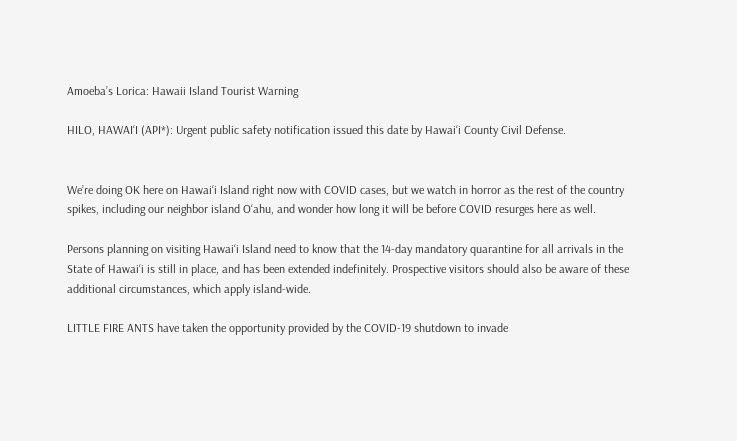Amoeba’s Lorica: Hawaii Island Tourist Warning

HILO, HAWAI‘I (API*): Urgent public safety notification issued this date by Hawai‘i County Civil Defense.


We’re doing OK here on Hawai‘i Island right now with COVID cases, but we watch in horror as the rest of the country spikes, including our neighbor island O‘ahu, and wonder how long it will be before COVID resurges here as well.

Persons planning on visiting Hawai‘i Island need to know that the 14-day mandatory quarantine for all arrivals in the State of Hawai‘i is still in place, and has been extended indefinitely. Prospective visitors should also be aware of these additional circumstances, which apply island-wide.

LITTLE FIRE ANTS have taken the opportunity provided by the COVID-19 shutdown to invade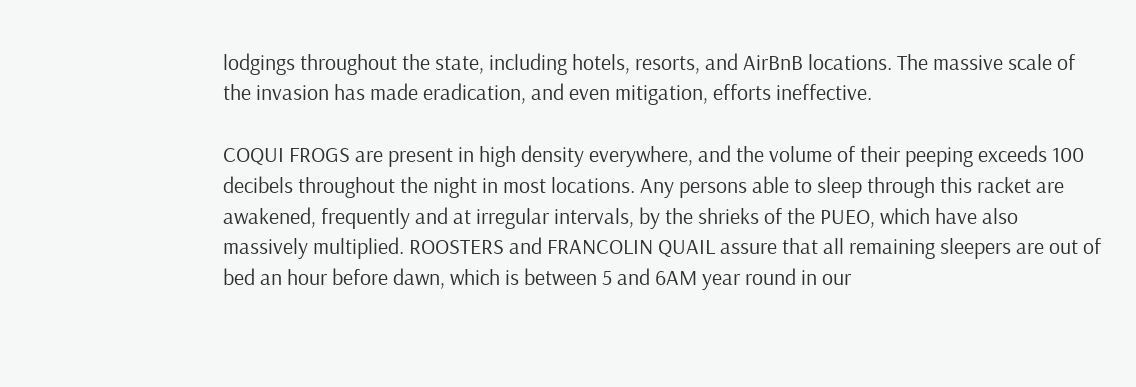lodgings throughout the state, including hotels, resorts, and AirBnB locations. The massive scale of the invasion has made eradication, and even mitigation, efforts ineffective.

COQUI FROGS are present in high density everywhere, and the volume of their peeping exceeds 100 decibels throughout the night in most locations. Any persons able to sleep through this racket are awakened, frequently and at irregular intervals, by the shrieks of the PUEO, which have also massively multiplied. ROOSTERS and FRANCOLIN QUAIL assure that all remaining sleepers are out of bed an hour before dawn, which is between 5 and 6AM year round in our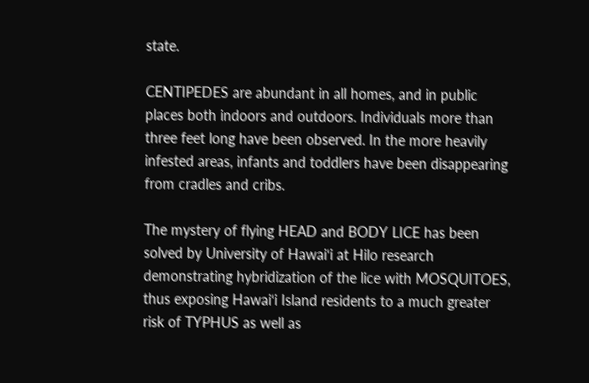state.

CENTIPEDES are abundant in all homes, and in public places both indoors and outdoors. Individuals more than three feet long have been observed. In the more heavily infested areas, infants and toddlers have been disappearing from cradles and cribs.

The mystery of flying HEAD and BODY LICE has been solved by University of Hawai‘i at Hilo research demonstrating hybridization of the lice with MOSQUITOES, thus exposing Hawai‘i Island residents to a much greater risk of TYPHUS as well as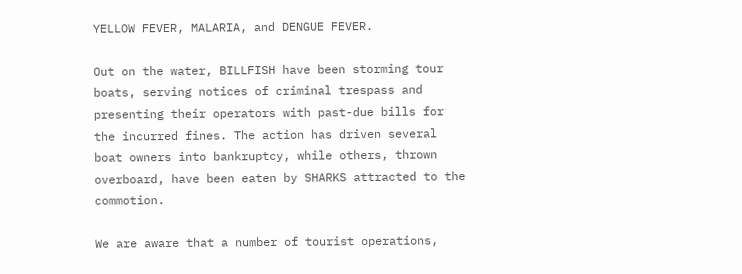YELLOW FEVER, MALARIA, and DENGUE FEVER.

Out on the water, BILLFISH have been storming tour boats, serving notices of criminal trespass and presenting their operators with past-due bills for the incurred fines. The action has driven several boat owners into bankruptcy, while others, thrown overboard, have been eaten by SHARKS attracted to the commotion.

We are aware that a number of tourist operations,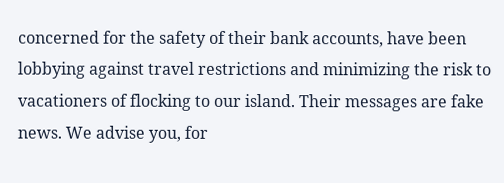concerned for the safety of their bank accounts, have been lobbying against travel restrictions and minimizing the risk to vacationers of flocking to our island. Their messages are fake news. We advise you, for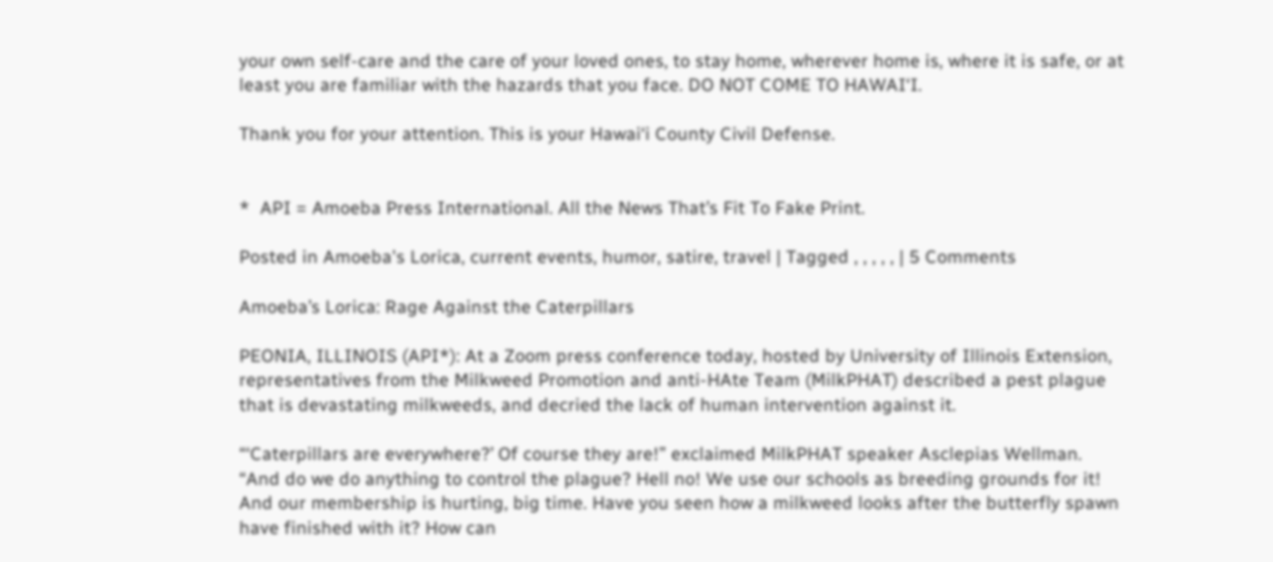your own self-care and the care of your loved ones, to stay home, wherever home is, where it is safe, or at least you are familiar with the hazards that you face. DO NOT COME TO HAWAI‘I.

Thank you for your attention. This is your Hawai‘i County Civil Defense.


*  API = Amoeba Press International. All the News That’s Fit To Fake Print.

Posted in Amoeba's Lorica, current events, humor, satire, travel | Tagged , , , , , | 5 Comments

Amoeba’s Lorica: Rage Against the Caterpillars

PEONIA, ILLINOIS (API*): At a Zoom press conference today, hosted by University of Illinois Extension, representatives from the Milkweed Promotion and anti-HAte Team (MilkPHAT) described a pest plague that is devastating milkweeds, and decried the lack of human intervention against it.

“‘Caterpillars are everywhere?’ Of course they are!” exclaimed MilkPHAT speaker Asclepias Wellman. “And do we do anything to control the plague? Hell no! We use our schools as breeding grounds for it! And our membership is hurting, big time. Have you seen how a milkweed looks after the butterfly spawn have finished with it? How can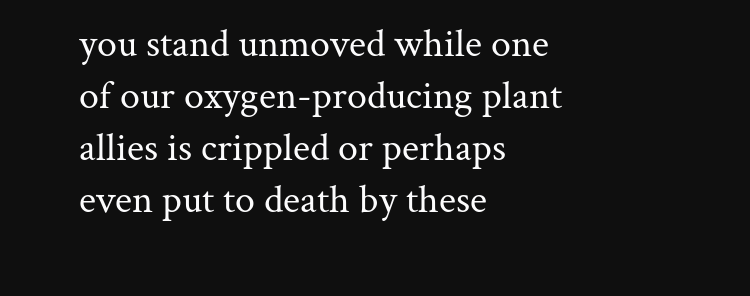you stand unmoved while one of our oxygen-producing plant allies is crippled or perhaps even put to death by these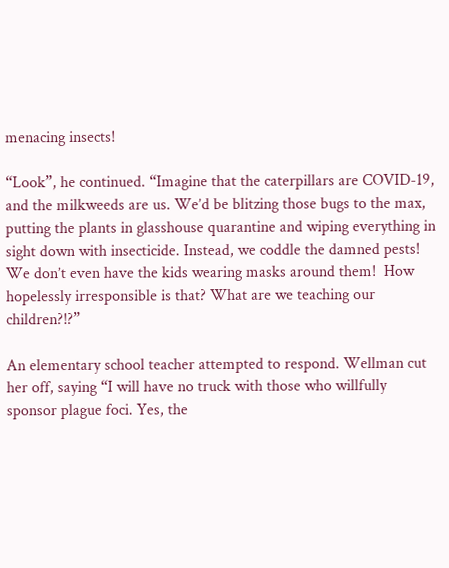menacing insects!

“Look”, he continued. “Imagine that the caterpillars are COVID-19, and the milkweeds are us. We’d be blitzing those bugs to the max, putting the plants in glasshouse quarantine and wiping everything in sight down with insecticide. Instead, we coddle the damned pests! We don’t even have the kids wearing masks around them!  How hopelessly irresponsible is that? What are we teaching our children?!?”

An elementary school teacher attempted to respond. Wellman cut her off, saying “I will have no truck with those who willfully sponsor plague foci. Yes, the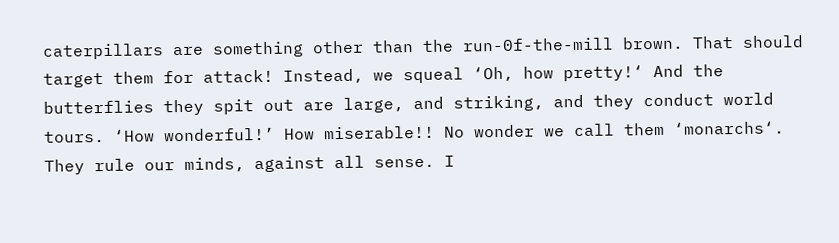caterpillars are something other than the run-0f-the-mill brown. That should target them for attack! Instead, we squeal ‘Oh, how pretty!‘ And the butterflies they spit out are large, and striking, and they conduct world tours. ‘How wonderful!’ How miserable!! No wonder we call them ‘monarchs‘. They rule our minds, against all sense. I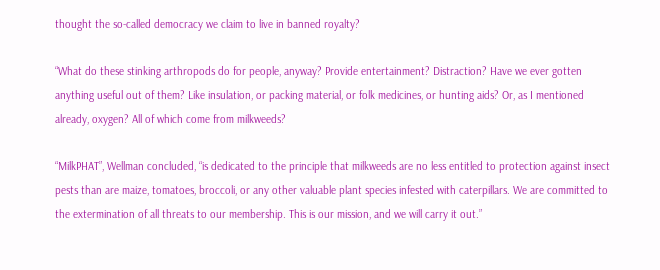thought the so-called democracy we claim to live in banned royalty?

“What do these stinking arthropods do for people, anyway? Provide entertainment? Distraction? Have we ever gotten anything useful out of them? Like insulation, or packing material, or folk medicines, or hunting aids? Or, as I mentioned already, oxygen? All of which come from milkweeds?

“MilkPHAT”, Wellman concluded, “is dedicated to the principle that milkweeds are no less entitled to protection against insect pests than are maize, tomatoes, broccoli, or any other valuable plant species infested with caterpillars. We are committed to the extermination of all threats to our membership. This is our mission, and we will carry it out.”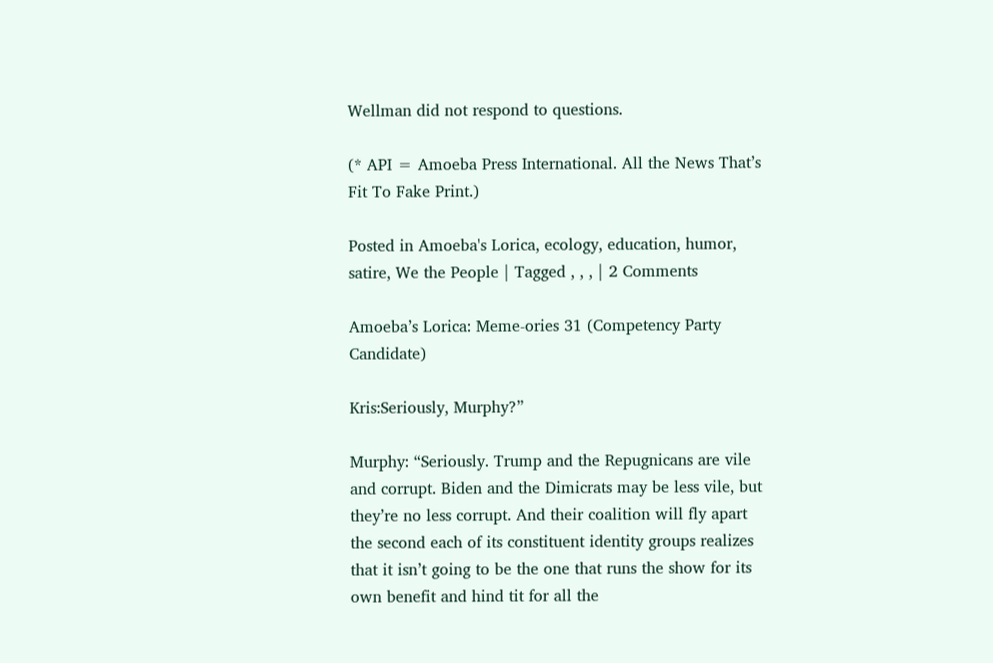Wellman did not respond to questions.

(* API = Amoeba Press International. All the News That’s Fit To Fake Print.)

Posted in Amoeba's Lorica, ecology, education, humor, satire, We the People | Tagged , , , | 2 Comments

Amoeba’s Lorica: Meme-ories 31 (Competency Party Candidate)

Kris:Seriously, Murphy?”

Murphy: “Seriously. Trump and the Repugnicans are vile and corrupt. Biden and the Dimicrats may be less vile, but they’re no less corrupt. And their coalition will fly apart the second each of its constituent identity groups realizes that it isn’t going to be the one that runs the show for its own benefit and hind tit for all the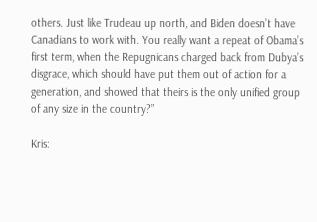others. Just like Trudeau up north, and Biden doesn’t have Canadians to work with. You really want a repeat of Obama’s first term, when the Repugnicans charged back from Dubya’s disgrace, which should have put them out of action for a generation, and showed that theirs is the only unified group of any size in the country?”

Kris: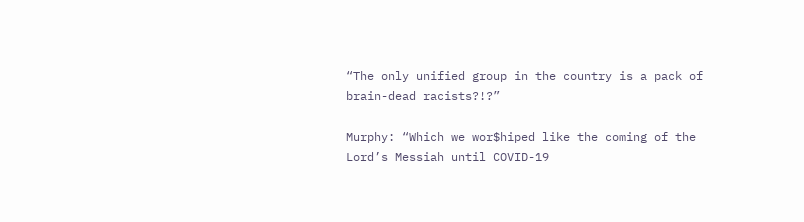“The only unified group in the country is a pack of brain-dead racists?!?”

Murphy: “Which we wor$hiped like the coming of the Lord’s Messiah until COVID-19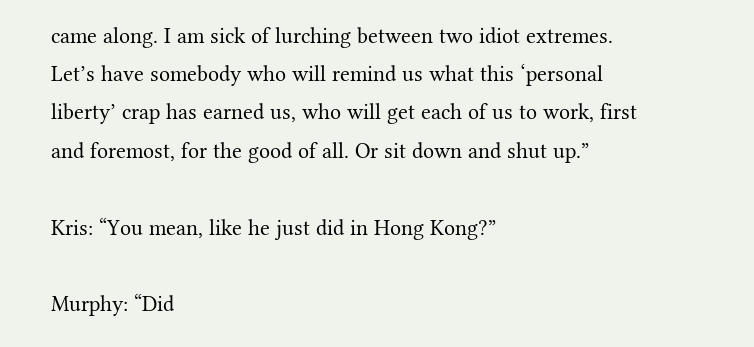came along. I am sick of lurching between two idiot extremes. Let’s have somebody who will remind us what this ‘personal liberty’ crap has earned us, who will get each of us to work, first and foremost, for the good of all. Or sit down and shut up.”

Kris: “You mean, like he just did in Hong Kong?”

Murphy: “Did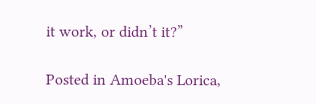it work, or didn’t it?”

Posted in Amoeba's Lorica,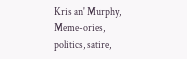Kris an' Murphy, Meme-ories, politics, satire,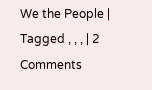We the People | Tagged , , , | 2 Comments